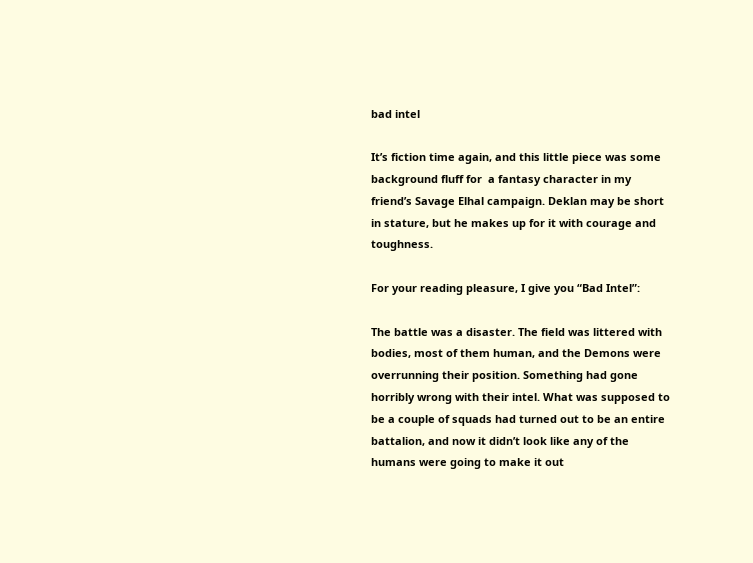bad intel

It’s fiction time again, and this little piece was some background fluff for  a fantasy character in my friend’s Savage Elhal campaign. Deklan may be short in stature, but he makes up for it with courage and toughness.

For your reading pleasure, I give you “Bad Intel”:

The battle was a disaster. The field was littered with bodies, most of them human, and the Demons were overrunning their position. Something had gone horribly wrong with their intel. What was supposed to be a couple of squads had turned out to be an entire battalion, and now it didn’t look like any of the humans were going to make it out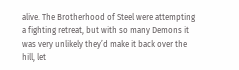alive. The Brotherhood of Steel were attempting a fighting retreat, but with so many Demons it was very unlikely they’d make it back over the hill, let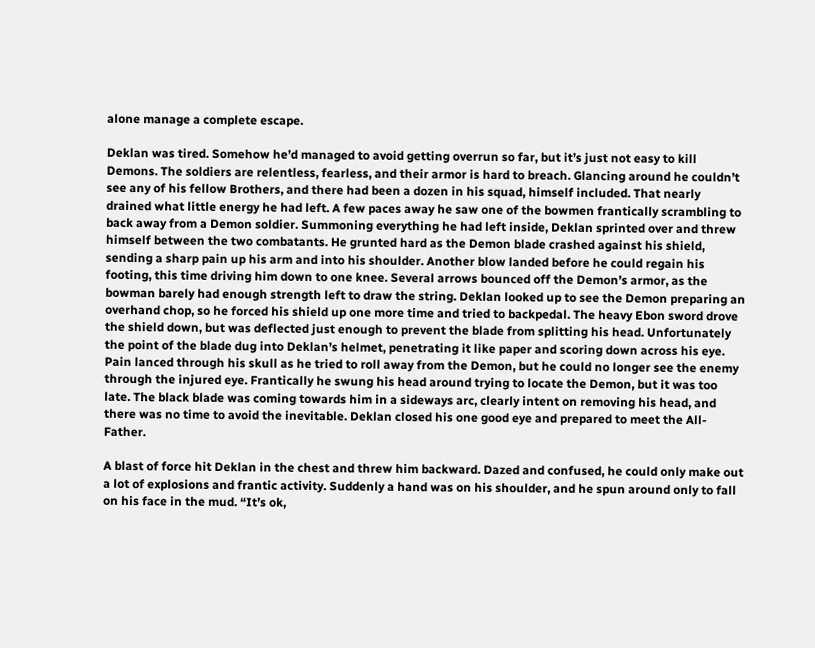alone manage a complete escape.

Deklan was tired. Somehow he’d managed to avoid getting overrun so far, but it’s just not easy to kill Demons. The soldiers are relentless, fearless, and their armor is hard to breach. Glancing around he couldn’t see any of his fellow Brothers, and there had been a dozen in his squad, himself included. That nearly drained what little energy he had left. A few paces away he saw one of the bowmen frantically scrambling to back away from a Demon soldier. Summoning everything he had left inside, Deklan sprinted over and threw himself between the two combatants. He grunted hard as the Demon blade crashed against his shield, sending a sharp pain up his arm and into his shoulder. Another blow landed before he could regain his footing, this time driving him down to one knee. Several arrows bounced off the Demon’s armor, as the bowman barely had enough strength left to draw the string. Deklan looked up to see the Demon preparing an overhand chop, so he forced his shield up one more time and tried to backpedal. The heavy Ebon sword drove the shield down, but was deflected just enough to prevent the blade from splitting his head. Unfortunately the point of the blade dug into Deklan’s helmet, penetrating it like paper and scoring down across his eye. Pain lanced through his skull as he tried to roll away from the Demon, but he could no longer see the enemy through the injured eye. Frantically he swung his head around trying to locate the Demon, but it was too late. The black blade was coming towards him in a sideways arc, clearly intent on removing his head, and there was no time to avoid the inevitable. Deklan closed his one good eye and prepared to meet the All-Father.

A blast of force hit Deklan in the chest and threw him backward. Dazed and confused, he could only make out a lot of explosions and frantic activity. Suddenly a hand was on his shoulder, and he spun around only to fall on his face in the mud. “It’s ok,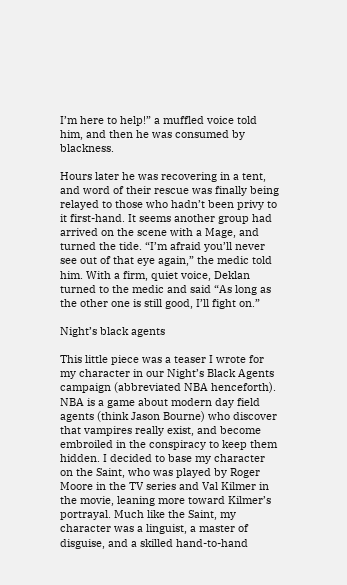I’m here to help!” a muffled voice told him, and then he was consumed by blackness.

Hours later he was recovering in a tent, and word of their rescue was finally being relayed to those who hadn’t been privy to it first-hand. It seems another group had arrived on the scene with a Mage, and turned the tide. “I’m afraid you’ll never see out of that eye again,” the medic told him. With a firm, quiet voice, Deklan turned to the medic and said “As long as the other one is still good, I’ll fight on.”

Night’s black agents

This little piece was a teaser I wrote for my character in our Night’s Black Agents campaign (abbreviated NBA henceforth). NBA is a game about modern day field agents (think Jason Bourne) who discover that vampires really exist, and become embroiled in the conspiracy to keep them hidden. I decided to base my character on the Saint, who was played by Roger Moore in the TV series and Val Kilmer in the movie, leaning more toward Kilmer’s portrayal. Much like the Saint, my character was a linguist, a master of disguise, and a skilled hand-to-hand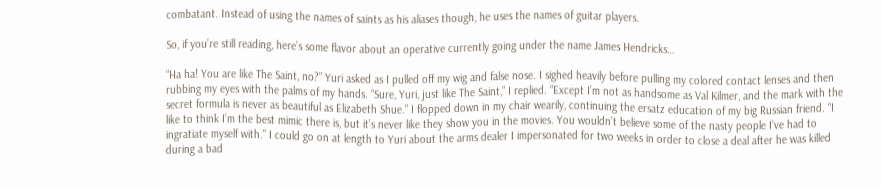combatant. Instead of using the names of saints as his aliases though, he uses the names of guitar players.

So, if you’re still reading, here’s some flavor about an operative currently going under the name James Hendricks…

“Ha ha! You are like The Saint, no?” Yuri asked as I pulled off my wig and false nose. I sighed heavily before pulling my colored contact lenses and then rubbing my eyes with the palms of my hands. “Sure, Yuri, just like The Saint,” I replied. “Except I’m not as handsome as Val Kilmer, and the mark with the secret formula is never as beautiful as Elizabeth Shue.” I flopped down in my chair wearily, continuing the ersatz education of my big Russian friend. “I like to think I’m the best mimic there is, but it’s never like they show you in the movies. You wouldn’t believe some of the nasty people I’ve had to ingratiate myself with.” I could go on at length to Yuri about the arms dealer I impersonated for two weeks in order to close a deal after he was killed during a bad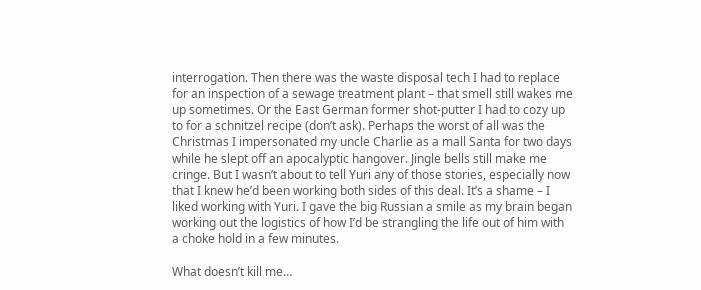interrogation. Then there was the waste disposal tech I had to replace for an inspection of a sewage treatment plant – that smell still wakes me up sometimes. Or the East German former shot-putter I had to cozy up to for a schnitzel recipe (don’t ask). Perhaps the worst of all was the Christmas I impersonated my uncle Charlie as a mall Santa for two days while he slept off an apocalyptic hangover. Jingle bells still make me cringe. But I wasn’t about to tell Yuri any of those stories, especially now that I knew he’d been working both sides of this deal. It’s a shame – I liked working with Yuri. I gave the big Russian a smile as my brain began working out the logistics of how I’d be strangling the life out of him with a choke hold in a few minutes.

What doesn’t kill me…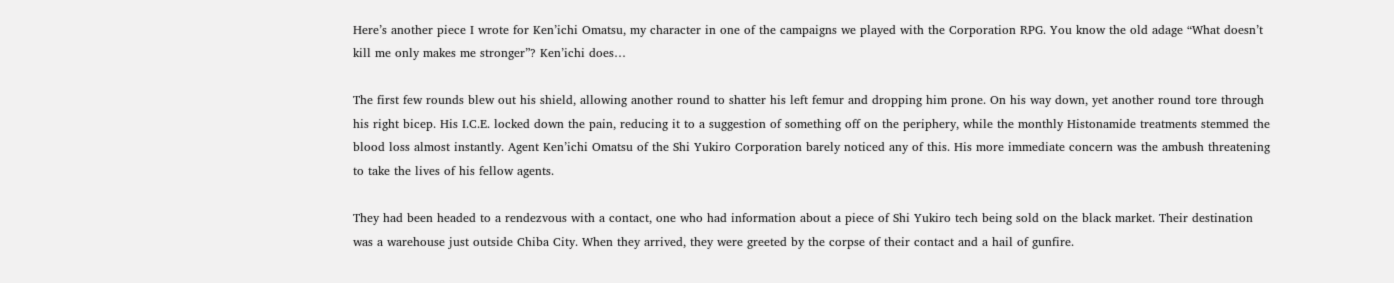Here’s another piece I wrote for Ken’ichi Omatsu, my character in one of the campaigns we played with the Corporation RPG. You know the old adage “What doesn’t kill me only makes me stronger”? Ken’ichi does…

The first few rounds blew out his shield, allowing another round to shatter his left femur and dropping him prone. On his way down, yet another round tore through his right bicep. His I.C.E. locked down the pain, reducing it to a suggestion of something off on the periphery, while the monthly Histonamide treatments stemmed the blood loss almost instantly. Agent Ken’ichi Omatsu of the Shi Yukiro Corporation barely noticed any of this. His more immediate concern was the ambush threatening to take the lives of his fellow agents.

They had been headed to a rendezvous with a contact, one who had information about a piece of Shi Yukiro tech being sold on the black market. Their destination was a warehouse just outside Chiba City. When they arrived, they were greeted by the corpse of their contact and a hail of gunfire.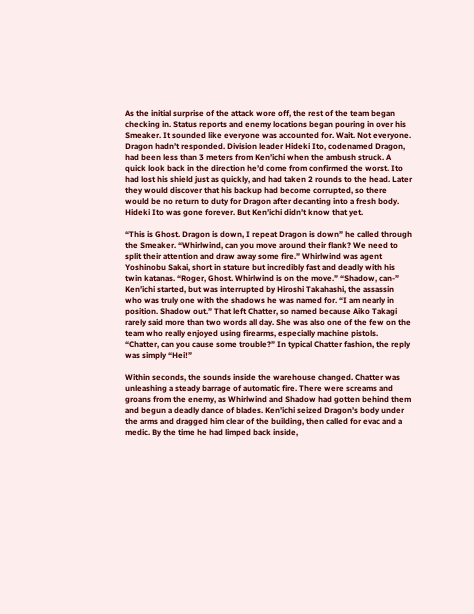As the initial surprise of the attack wore off, the rest of the team began checking in. Status reports and enemy locations began pouring in over his Smeaker. It sounded like everyone was accounted for. Wait. Not everyone. Dragon hadn’t responded. Division leader Hideki Ito, codenamed Dragon, had been less than 3 meters from Ken’ichi when the ambush struck. A quick look back in the direction he’d come from confirmed the worst. Ito had lost his shield just as quickly, and had taken 2 rounds to the head. Later they would discover that his backup had become corrupted, so there would be no return to duty for Dragon after decanting into a fresh body. Hideki Ito was gone forever. But Ken’ichi didn’t know that yet.

“This is Ghost. Dragon is down, I repeat Dragon is down” he called through the Smeaker. “Whirlwind, can you move around their flank? We need to split their attention and draw away some fire.” Whirlwind was agent Yoshinobu Sakai, short in stature but incredibly fast and deadly with his twin katanas. “Roger, Ghost. Whirlwind is on the move.” “Shadow, can-” Ken’ichi started, but was interrupted by Hiroshi Takahashi, the assassin who was truly one with the shadows he was named for. “I am nearly in position. Shadow out.” That left Chatter, so named because Aiko Takagi rarely said more than two words all day. She was also one of the few on the team who really enjoyed using firearms, especially machine pistols. “Chatter, can you cause some trouble?” In typical Chatter fashion, the reply was simply “Hei!”

Within seconds, the sounds inside the warehouse changed. Chatter was unleashing a steady barrage of automatic fire. There were screams and groans from the enemy, as Whirlwind and Shadow had gotten behind them and begun a deadly dance of blades. Ken’ichi seized Dragon’s body under the arms and dragged him clear of the building, then called for evac and a medic. By the time he had limped back inside,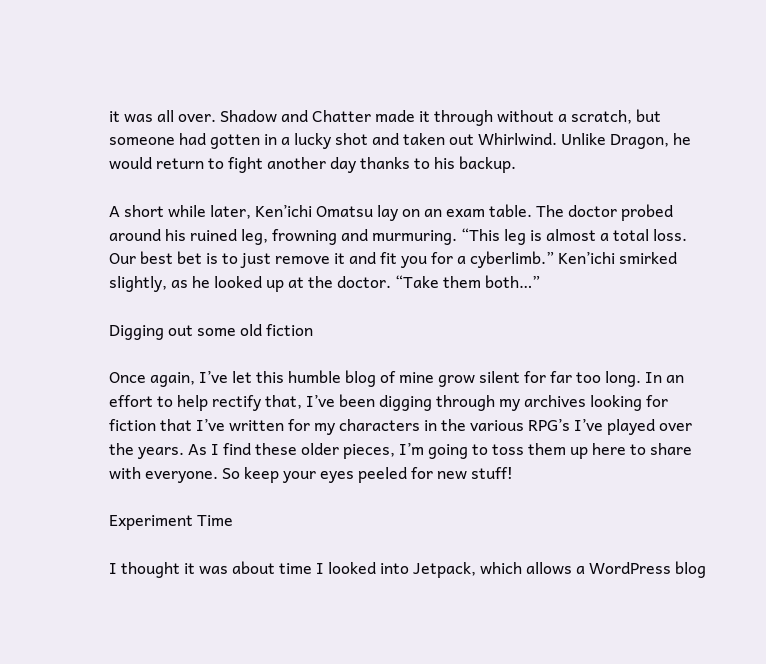it was all over. Shadow and Chatter made it through without a scratch, but someone had gotten in a lucky shot and taken out Whirlwind. Unlike Dragon, he would return to fight another day thanks to his backup.

A short while later, Ken’ichi Omatsu lay on an exam table. The doctor probed around his ruined leg, frowning and murmuring. “This leg is almost a total loss. Our best bet is to just remove it and fit you for a cyberlimb.” Ken’ichi smirked slightly, as he looked up at the doctor. “Take them both…”

Digging out some old fiction

Once again, I’ve let this humble blog of mine grow silent for far too long. In an effort to help rectify that, I’ve been digging through my archives looking for fiction that I’ve written for my characters in the various RPG’s I’ve played over the years. As I find these older pieces, I’m going to toss them up here to share with everyone. So keep your eyes peeled for new stuff!

Experiment Time

I thought it was about time I looked into Jetpack, which allows a WordPress blog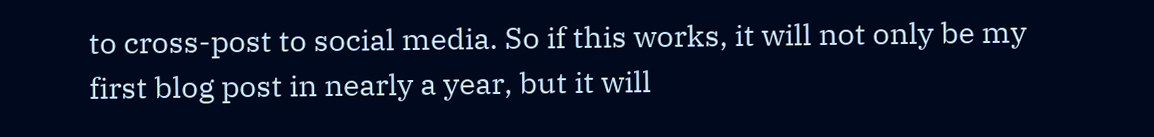to cross-post to social media. So if this works, it will not only be my first blog post in nearly a year, but it will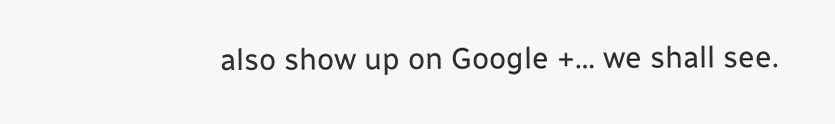also show up on Google +… we shall see.